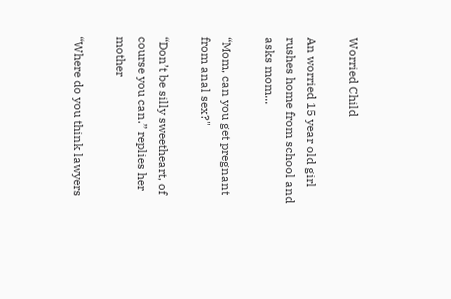Worried Child

An worried 15 year old girl rushes home from school and asks mom...

“Mom, can you get pregnant from anal sex?"

“Don’t be silly sweetheart, of course you can.” replies her mother

“Where do you think lawyers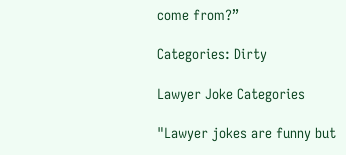come from?”

Categories: Dirty

Lawyer Joke Categories

"Lawyer jokes are funny but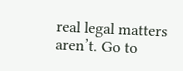real legal matters aren’t. Go to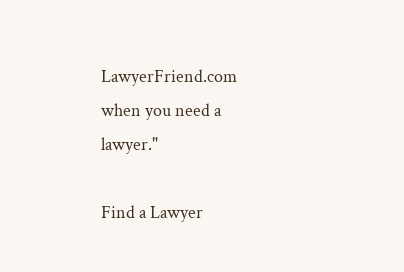LawyerFriend.com when you need a lawyer."

Find a Lawyer